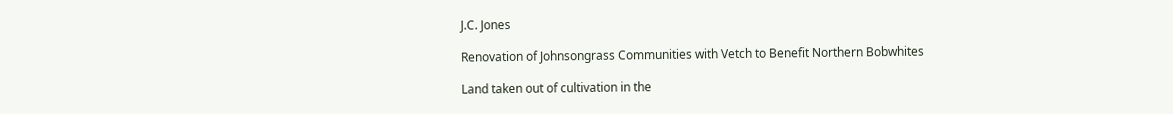J.C. Jones

Renovation of Johnsongrass Communities with Vetch to Benefit Northern Bobwhites

Land taken out of cultivation in the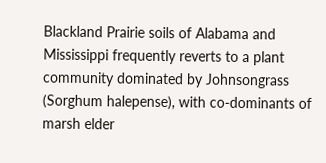Blackland Prairie soils of Alabama and Mississippi frequently reverts to a plant community dominated by Johnsongrass (Sorghum halepense), with co-dominants of marsh elder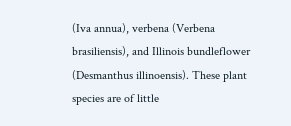(Iva annua), verbena (Verbena brasiliensis), and Illinois bundleflower (Desmanthus illinoensis). These plant species are of little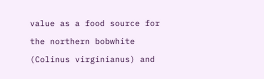value as a food source for the northern bobwhite (Colinus virginianus) and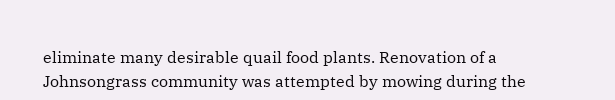eliminate many desirable quail food plants. Renovation of a Johnsongrass community was attempted by mowing during the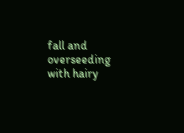fall and overseeding with hairy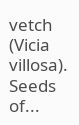vetch (Vicia villosa). Seeds of...